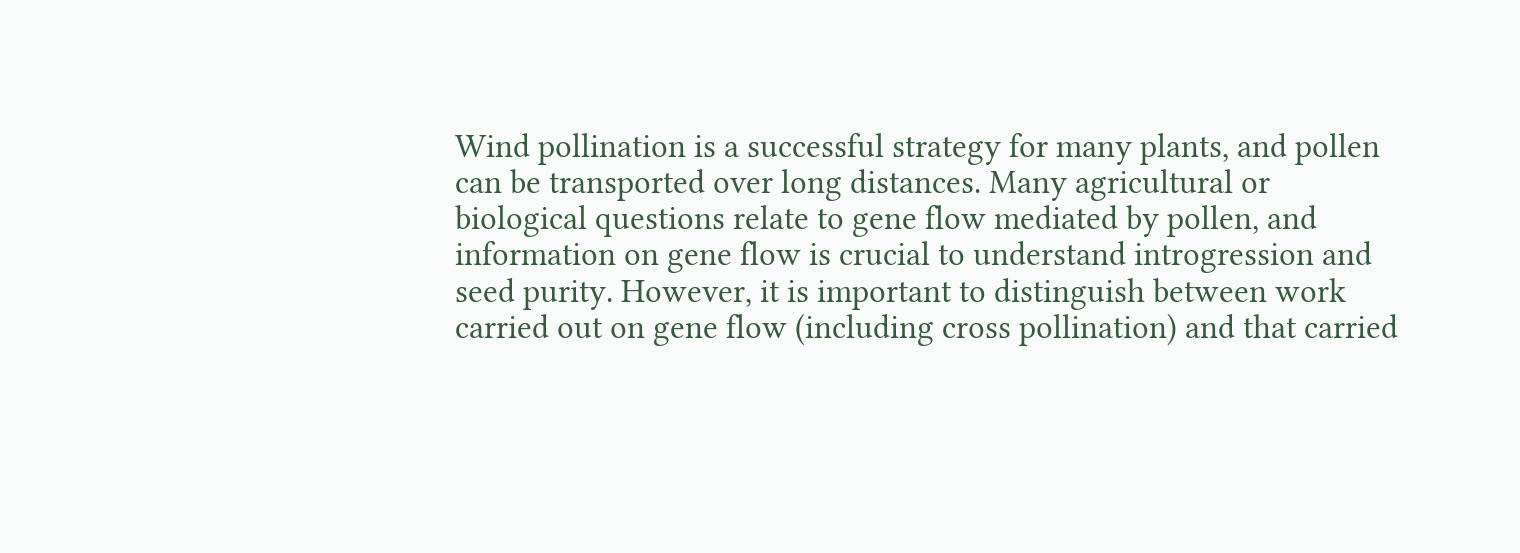Wind pollination is a successful strategy for many plants, and pollen can be transported over long distances. Many agricultural or biological questions relate to gene flow mediated by pollen, and information on gene flow is crucial to understand introgression and seed purity. However, it is important to distinguish between work carried out on gene flow (including cross pollination) and that carried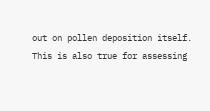out on pollen deposition itself. This is also true for assessing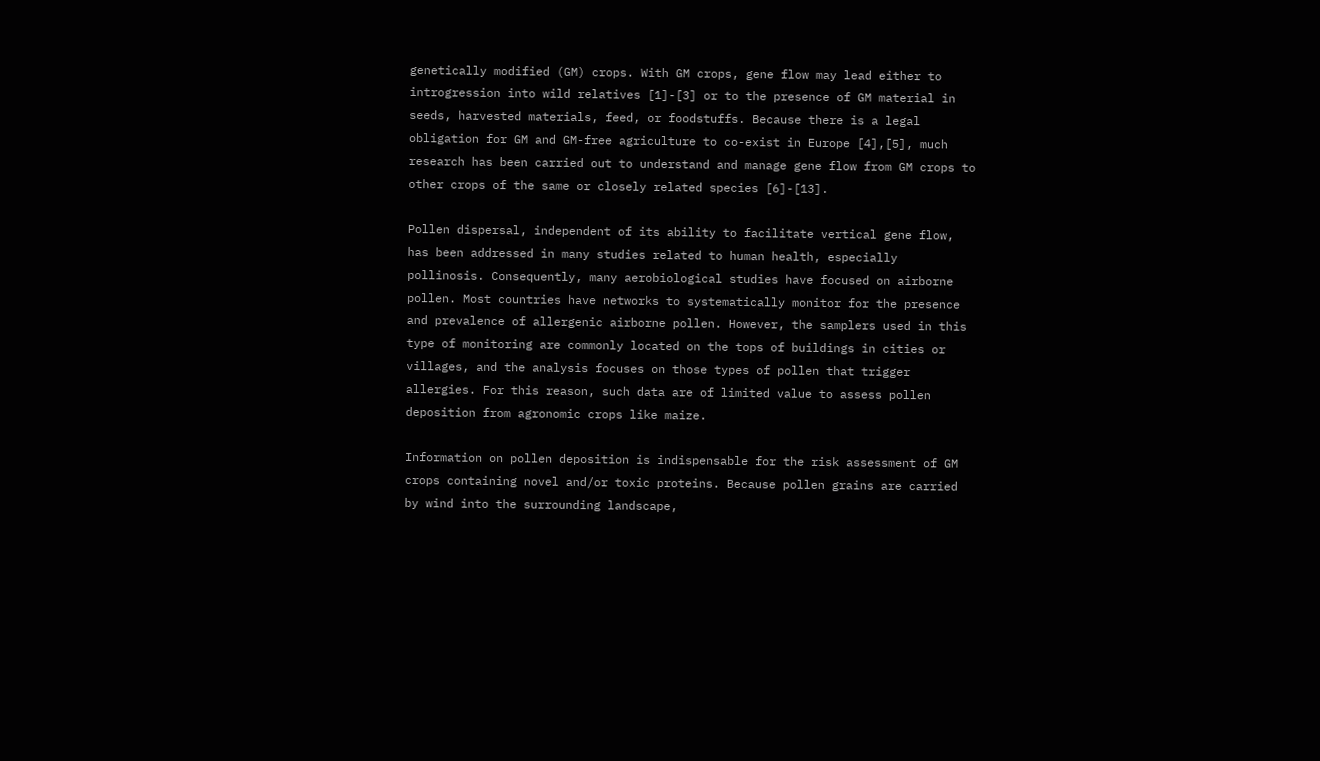genetically modified (GM) crops. With GM crops, gene flow may lead either to introgression into wild relatives [1]-[3] or to the presence of GM material in seeds, harvested materials, feed, or foodstuffs. Because there is a legal obligation for GM and GM-free agriculture to co-exist in Europe [4],[5], much research has been carried out to understand and manage gene flow from GM crops to other crops of the same or closely related species [6]-[13].

Pollen dispersal, independent of its ability to facilitate vertical gene flow, has been addressed in many studies related to human health, especially pollinosis. Consequently, many aerobiological studies have focused on airborne pollen. Most countries have networks to systematically monitor for the presence and prevalence of allergenic airborne pollen. However, the samplers used in this type of monitoring are commonly located on the tops of buildings in cities or villages, and the analysis focuses on those types of pollen that trigger allergies. For this reason, such data are of limited value to assess pollen deposition from agronomic crops like maize.

Information on pollen deposition is indispensable for the risk assessment of GM crops containing novel and/or toxic proteins. Because pollen grains are carried by wind into the surrounding landscape,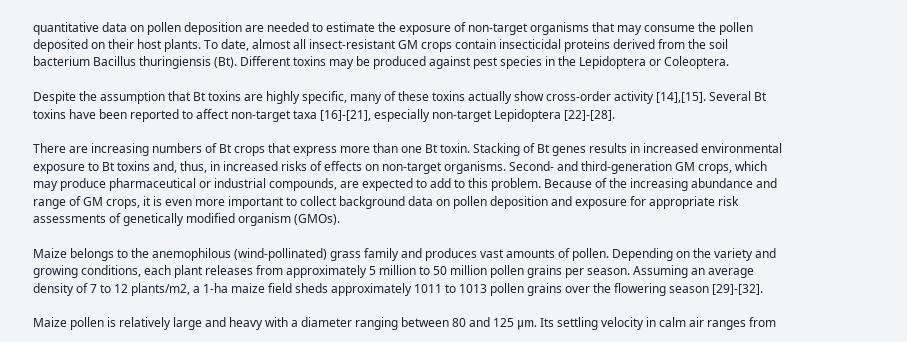quantitative data on pollen deposition are needed to estimate the exposure of non-target organisms that may consume the pollen deposited on their host plants. To date, almost all insect-resistant GM crops contain insecticidal proteins derived from the soil bacterium Bacillus thuringiensis (Bt). Different toxins may be produced against pest species in the Lepidoptera or Coleoptera.

Despite the assumption that Bt toxins are highly specific, many of these toxins actually show cross-order activity [14],[15]. Several Bt toxins have been reported to affect non-target taxa [16]-[21], especially non-target Lepidoptera [22]-[28].

There are increasing numbers of Bt crops that express more than one Bt toxin. Stacking of Bt genes results in increased environmental exposure to Bt toxins and, thus, in increased risks of effects on non-target organisms. Second- and third-generation GM crops, which may produce pharmaceutical or industrial compounds, are expected to add to this problem. Because of the increasing abundance and range of GM crops, it is even more important to collect background data on pollen deposition and exposure for appropriate risk assessments of genetically modified organism (GMOs).

Maize belongs to the anemophilous (wind-pollinated) grass family and produces vast amounts of pollen. Depending on the variety and growing conditions, each plant releases from approximately 5 million to 50 million pollen grains per season. Assuming an average density of 7 to 12 plants/m2, a 1-ha maize field sheds approximately 1011 to 1013 pollen grains over the flowering season [29]-[32].

Maize pollen is relatively large and heavy with a diameter ranging between 80 and 125 μm. Its settling velocity in calm air ranges from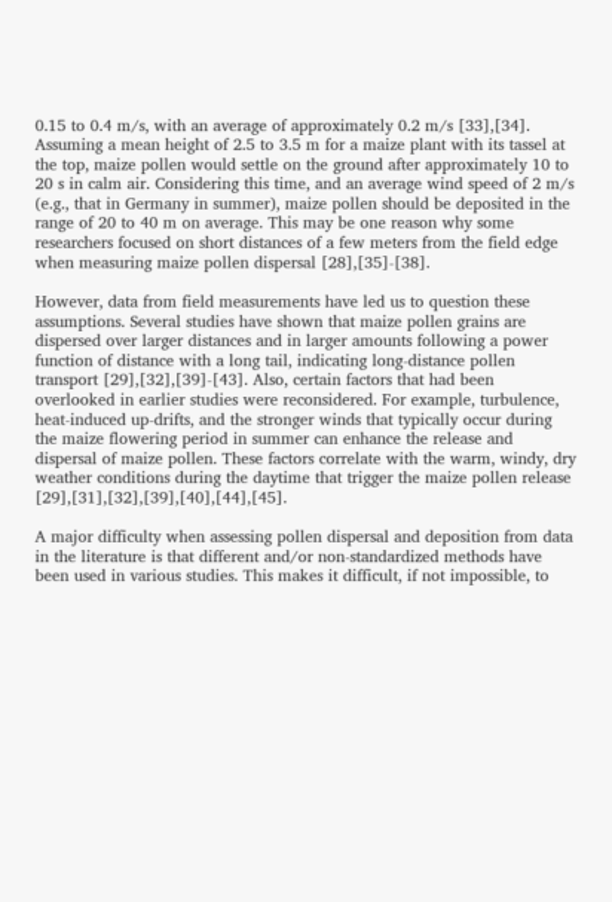0.15 to 0.4 m/s, with an average of approximately 0.2 m/s [33],[34]. Assuming a mean height of 2.5 to 3.5 m for a maize plant with its tassel at the top, maize pollen would settle on the ground after approximately 10 to 20 s in calm air. Considering this time, and an average wind speed of 2 m/s (e.g., that in Germany in summer), maize pollen should be deposited in the range of 20 to 40 m on average. This may be one reason why some researchers focused on short distances of a few meters from the field edge when measuring maize pollen dispersal [28],[35]-[38].

However, data from field measurements have led us to question these assumptions. Several studies have shown that maize pollen grains are dispersed over larger distances and in larger amounts following a power function of distance with a long tail, indicating long-distance pollen transport [29],[32],[39]-[43]. Also, certain factors that had been overlooked in earlier studies were reconsidered. For example, turbulence, heat-induced up-drifts, and the stronger winds that typically occur during the maize flowering period in summer can enhance the release and dispersal of maize pollen. These factors correlate with the warm, windy, dry weather conditions during the daytime that trigger the maize pollen release [29],[31],[32],[39],[40],[44],[45].

A major difficulty when assessing pollen dispersal and deposition from data in the literature is that different and/or non-standardized methods have been used in various studies. This makes it difficult, if not impossible, to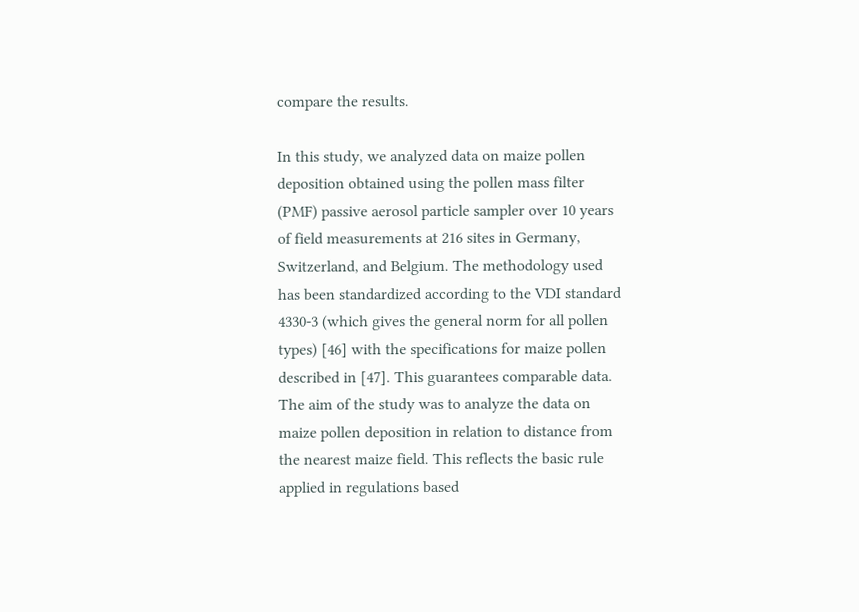compare the results.

In this study, we analyzed data on maize pollen deposition obtained using the pollen mass filter (PMF) passive aerosol particle sampler over 10 years of field measurements at 216 sites in Germany, Switzerland, and Belgium. The methodology used has been standardized according to the VDI standard 4330-3 (which gives the general norm for all pollen types) [46] with the specifications for maize pollen described in [47]. This guarantees comparable data. The aim of the study was to analyze the data on maize pollen deposition in relation to distance from the nearest maize field. This reflects the basic rule applied in regulations based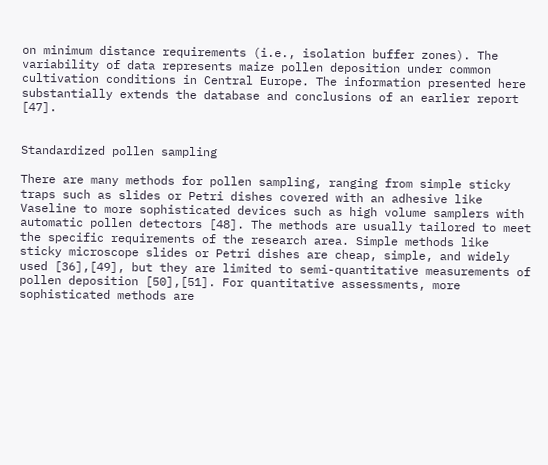on minimum distance requirements (i.e., isolation buffer zones). The variability of data represents maize pollen deposition under common cultivation conditions in Central Europe. The information presented here substantially extends the database and conclusions of an earlier report [47].


Standardized pollen sampling

There are many methods for pollen sampling, ranging from simple sticky traps such as slides or Petri dishes covered with an adhesive like Vaseline to more sophisticated devices such as high volume samplers with automatic pollen detectors [48]. The methods are usually tailored to meet the specific requirements of the research area. Simple methods like sticky microscope slides or Petri dishes are cheap, simple, and widely used [36],[49], but they are limited to semi-quantitative measurements of pollen deposition [50],[51]. For quantitative assessments, more sophisticated methods are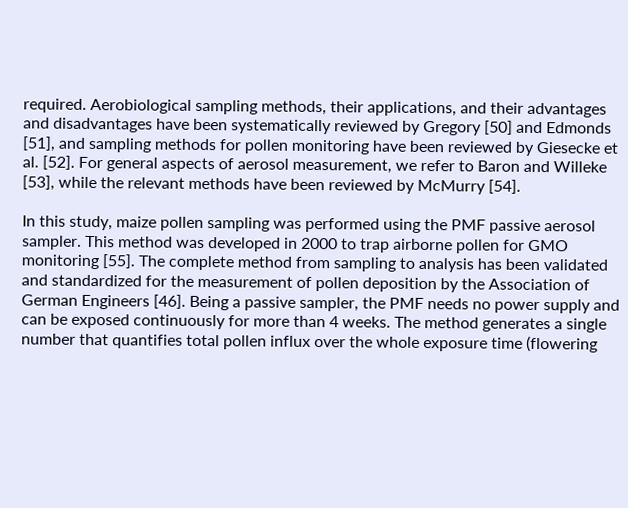required. Aerobiological sampling methods, their applications, and their advantages and disadvantages have been systematically reviewed by Gregory [50] and Edmonds [51], and sampling methods for pollen monitoring have been reviewed by Giesecke et al. [52]. For general aspects of aerosol measurement, we refer to Baron and Willeke [53], while the relevant methods have been reviewed by McMurry [54].

In this study, maize pollen sampling was performed using the PMF passive aerosol sampler. This method was developed in 2000 to trap airborne pollen for GMO monitoring [55]. The complete method from sampling to analysis has been validated and standardized for the measurement of pollen deposition by the Association of German Engineers [46]. Being a passive sampler, the PMF needs no power supply and can be exposed continuously for more than 4 weeks. The method generates a single number that quantifies total pollen influx over the whole exposure time (flowering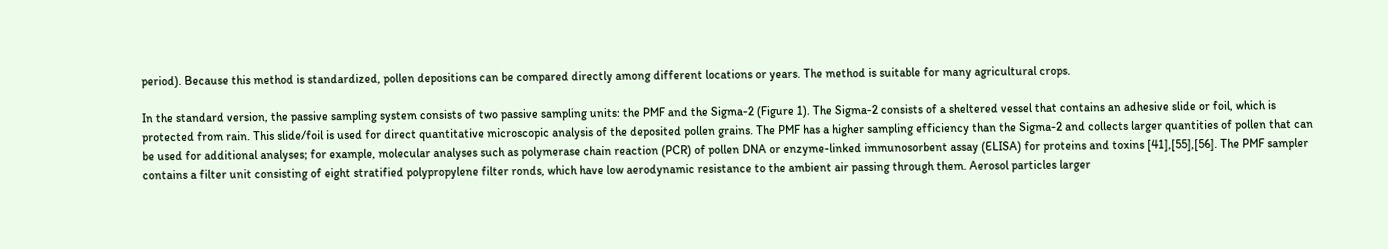period). Because this method is standardized, pollen depositions can be compared directly among different locations or years. The method is suitable for many agricultural crops.

In the standard version, the passive sampling system consists of two passive sampling units: the PMF and the Sigma-2 (Figure 1). The Sigma-2 consists of a sheltered vessel that contains an adhesive slide or foil, which is protected from rain. This slide/foil is used for direct quantitative microscopic analysis of the deposited pollen grains. The PMF has a higher sampling efficiency than the Sigma-2 and collects larger quantities of pollen that can be used for additional analyses; for example, molecular analyses such as polymerase chain reaction (PCR) of pollen DNA or enzyme-linked immunosorbent assay (ELISA) for proteins and toxins [41],[55],[56]. The PMF sampler contains a filter unit consisting of eight stratified polypropylene filter ronds, which have low aerodynamic resistance to the ambient air passing through them. Aerosol particles larger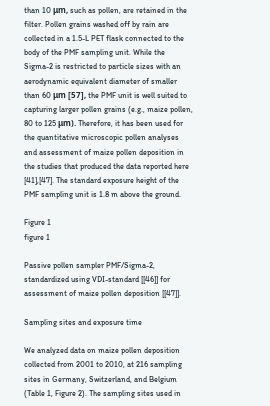than 10 μm, such as pollen, are retained in the filter. Pollen grains washed off by rain are collected in a 1.5-L PET flask connected to the body of the PMF sampling unit. While the Sigma-2 is restricted to particle sizes with an aerodynamic equivalent diameter of smaller than 60 μm [57], the PMF unit is well suited to capturing larger pollen grains (e.g., maize pollen, 80 to 125 μm). Therefore, it has been used for the quantitative microscopic pollen analyses and assessment of maize pollen deposition in the studies that produced the data reported here [41],[47]. The standard exposure height of the PMF sampling unit is 1.8 m above the ground.

Figure 1
figure 1

Passive pollen sampler PMF/Sigma-2, standardized using VDI-standard [[46]] for assessment of maize pollen deposition [[47]].

Sampling sites and exposure time

We analyzed data on maize pollen deposition collected from 2001 to 2010, at 216 sampling sites in Germany, Switzerland, and Belgium (Table 1, Figure 2). The sampling sites used in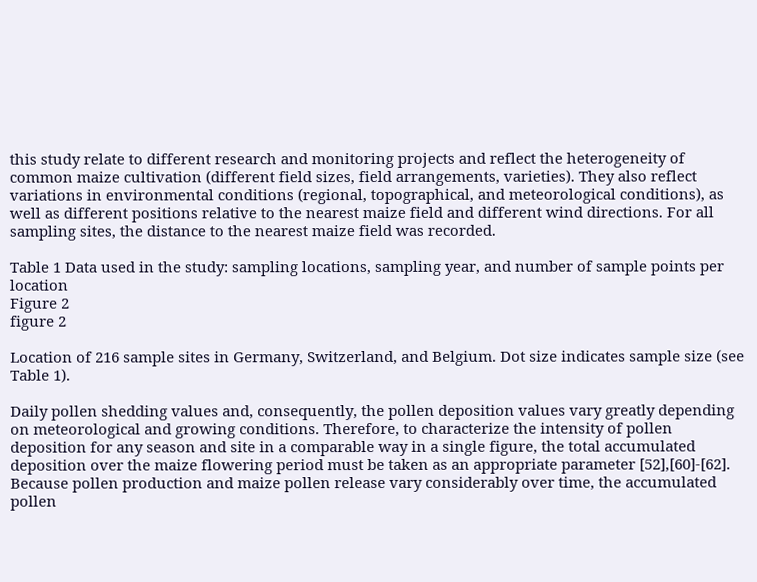this study relate to different research and monitoring projects and reflect the heterogeneity of common maize cultivation (different field sizes, field arrangements, varieties). They also reflect variations in environmental conditions (regional, topographical, and meteorological conditions), as well as different positions relative to the nearest maize field and different wind directions. For all sampling sites, the distance to the nearest maize field was recorded.

Table 1 Data used in the study: sampling locations, sampling year, and number of sample points per location
Figure 2
figure 2

Location of 216 sample sites in Germany, Switzerland, and Belgium. Dot size indicates sample size (see Table 1).

Daily pollen shedding values and, consequently, the pollen deposition values vary greatly depending on meteorological and growing conditions. Therefore, to characterize the intensity of pollen deposition for any season and site in a comparable way in a single figure, the total accumulated deposition over the maize flowering period must be taken as an appropriate parameter [52],[60]-[62]. Because pollen production and maize pollen release vary considerably over time, the accumulated pollen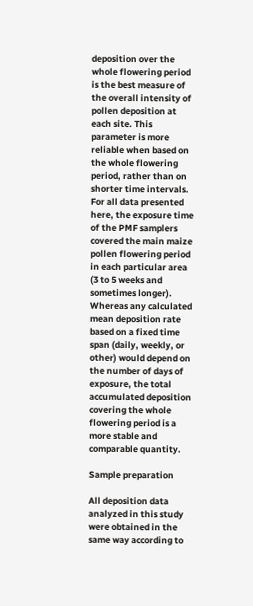deposition over the whole flowering period is the best measure of the overall intensity of pollen deposition at each site. This parameter is more reliable when based on the whole flowering period, rather than on shorter time intervals. For all data presented here, the exposure time of the PMF samplers covered the main maize pollen flowering period in each particular area (3 to 5 weeks and sometimes longer). Whereas any calculated mean deposition rate based on a fixed time span (daily, weekly, or other) would depend on the number of days of exposure, the total accumulated deposition covering the whole flowering period is a more stable and comparable quantity.

Sample preparation

All deposition data analyzed in this study were obtained in the same way according to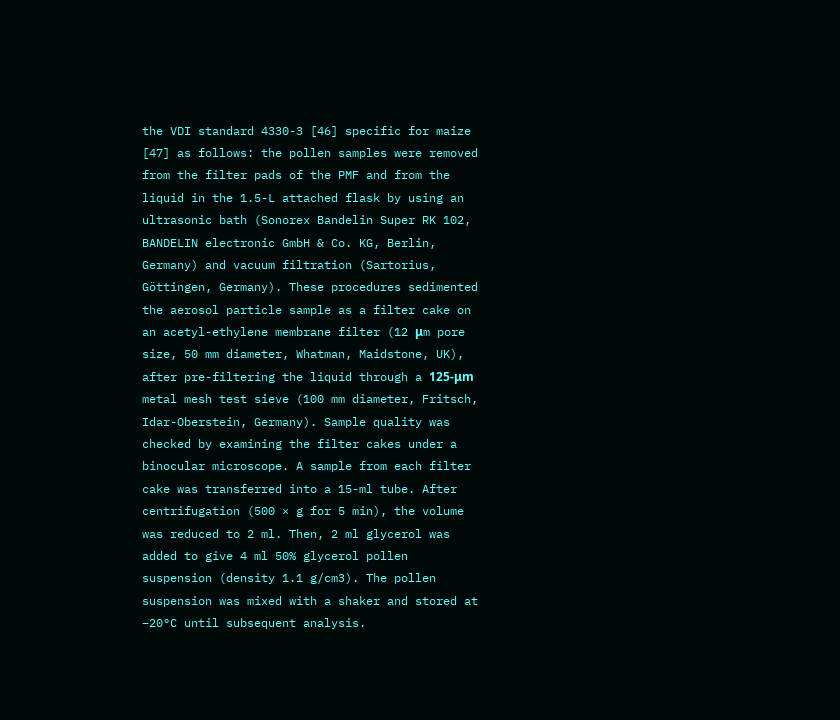the VDI standard 4330-3 [46] specific for maize [47] as follows: the pollen samples were removed from the filter pads of the PMF and from the liquid in the 1.5-L attached flask by using an ultrasonic bath (Sonorex Bandelin Super RK 102, BANDELIN electronic GmbH & Co. KG, Berlin, Germany) and vacuum filtration (Sartorius, Göttingen, Germany). These procedures sedimented the aerosol particle sample as a filter cake on an acetyl-ethylene membrane filter (12 μm pore size, 50 mm diameter, Whatman, Maidstone, UK), after pre-filtering the liquid through a 125-μm metal mesh test sieve (100 mm diameter, Fritsch, Idar-Oberstein, Germany). Sample quality was checked by examining the filter cakes under a binocular microscope. A sample from each filter cake was transferred into a 15-ml tube. After centrifugation (500 × g for 5 min), the volume was reduced to 2 ml. Then, 2 ml glycerol was added to give 4 ml 50% glycerol pollen suspension (density 1.1 g/cm3). The pollen suspension was mixed with a shaker and stored at −20°C until subsequent analysis.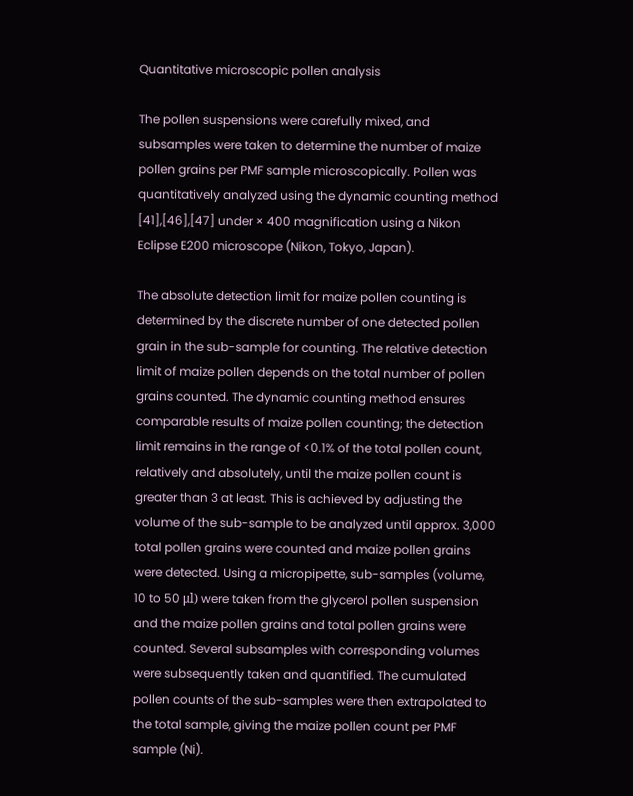Quantitative microscopic pollen analysis

The pollen suspensions were carefully mixed, and subsamples were taken to determine the number of maize pollen grains per PMF sample microscopically. Pollen was quantitatively analyzed using the dynamic counting method [41],[46],[47] under × 400 magnification using a Nikon Eclipse E200 microscope (Nikon, Tokyo, Japan).

The absolute detection limit for maize pollen counting is determined by the discrete number of one detected pollen grain in the sub-sample for counting. The relative detection limit of maize pollen depends on the total number of pollen grains counted. The dynamic counting method ensures comparable results of maize pollen counting; the detection limit remains in the range of <0.1% of the total pollen count, relatively and absolutely, until the maize pollen count is greater than 3 at least. This is achieved by adjusting the volume of the sub-sample to be analyzed until approx. 3,000 total pollen grains were counted and maize pollen grains were detected. Using a micropipette, sub-samples (volume, 10 to 50 μl) were taken from the glycerol pollen suspension and the maize pollen grains and total pollen grains were counted. Several subsamples with corresponding volumes were subsequently taken and quantified. The cumulated pollen counts of the sub-samples were then extrapolated to the total sample, giving the maize pollen count per PMF sample (Ni).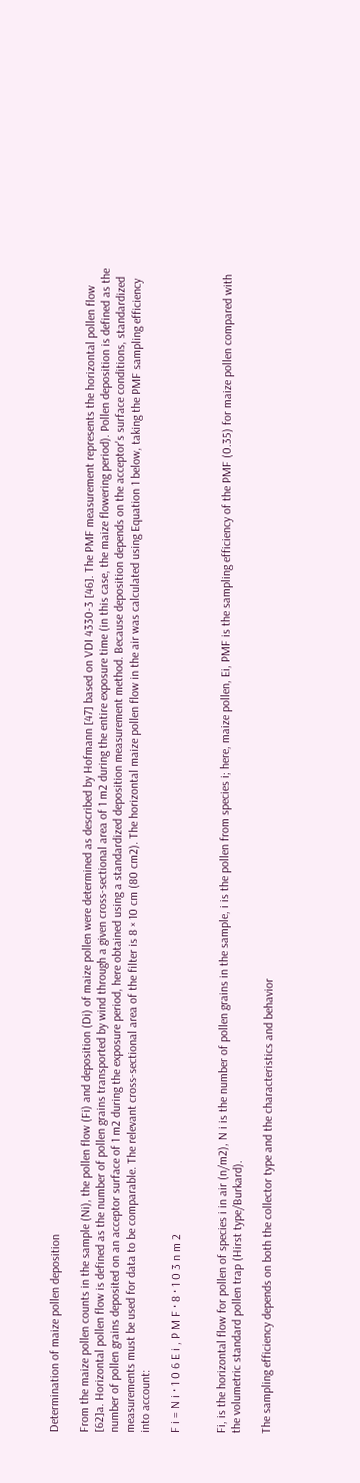Determination of maize pollen deposition

From the maize pollen counts in the sample (Ni), the pollen flow (Fi) and deposition (Di) of maize pollen were determined as described by Hofmann [47] based on VDI 4330-3 [46]. The PMF measurement represents the horizontal pollen flow [62]a. Horizontal pollen flow is defined as the number of pollen grains transported by wind through a given cross-sectional area of 1 m2 during the entire exposure time (in this case, the maize flowering period). Pollen deposition is defined as the number of pollen grains deposited on an acceptor surface of 1 m2 during the exposure period, here obtained using a standardized deposition measurement method. Because deposition depends on the acceptor's surface conditions, standardized measurements must be used for data to be comparable. The relevant cross-sectional area of the filter is 8 × 10 cm (80 cm2). The horizontal maize pollen flow in the air was calculated using Equation 1 below, taking the PMF sampling efficiency into account:

F i = N i · 1 0 6 E i , P M F · 8 · 1 0 3 n m 2


Fi, is the horizontal flow for pollen of species i in air (n/m2), N i is the number of pollen grains in the sample, i is the pollen from species i; here, maize pollen, Ei, PMF is the sampling efficiency of the PMF (0.35) for maize pollen compared with the volumetric standard pollen trap (Hirst type/Burkard).

The sampling efficiency depends on both the collector type and the characteristics and behavior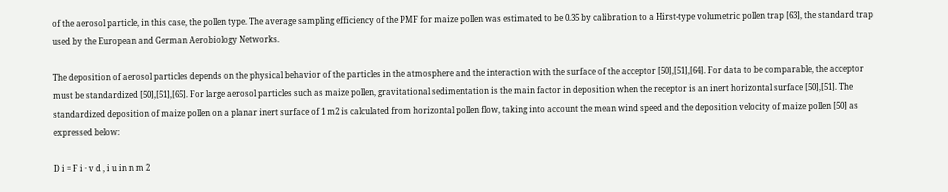of the aerosol particle, in this case, the pollen type. The average sampling efficiency of the PMF for maize pollen was estimated to be 0.35 by calibration to a Hirst-type volumetric pollen trap [63], the standard trap used by the European and German Aerobiology Networks.

The deposition of aerosol particles depends on the physical behavior of the particles in the atmosphere and the interaction with the surface of the acceptor [50],[51],[64]. For data to be comparable, the acceptor must be standardized [50],[51],[65]. For large aerosol particles such as maize pollen, gravitational sedimentation is the main factor in deposition when the receptor is an inert horizontal surface [50],[51]. The standardized deposition of maize pollen on a planar inert surface of 1 m2 is calculated from horizontal pollen flow, taking into account the mean wind speed and the deposition velocity of maize pollen [50] as expressed below:

D i = F i · v d , i u in n m 2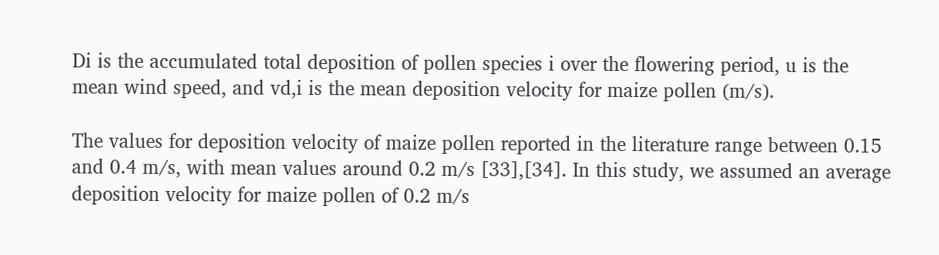Di is the accumulated total deposition of pollen species i over the flowering period, u is the mean wind speed, and vd,i is the mean deposition velocity for maize pollen (m/s).

The values for deposition velocity of maize pollen reported in the literature range between 0.15 and 0.4 m/s, with mean values around 0.2 m/s [33],[34]. In this study, we assumed an average deposition velocity for maize pollen of 0.2 m/s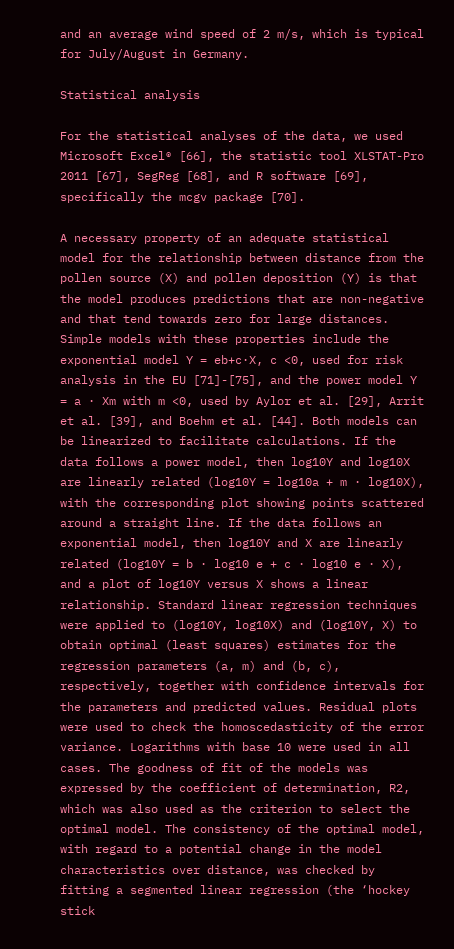and an average wind speed of 2 m/s, which is typical for July/August in Germany.

Statistical analysis

For the statistical analyses of the data, we used Microsoft Excel® [66], the statistic tool XLSTAT-Pro 2011 [67], SegReg [68], and R software [69], specifically the mcgv package [70].

A necessary property of an adequate statistical model for the relationship between distance from the pollen source (X) and pollen deposition (Y) is that the model produces predictions that are non-negative and that tend towards zero for large distances. Simple models with these properties include the exponential model Y = eb+c·X, c <0, used for risk analysis in the EU [71]-[75], and the power model Y = a · Xm with m <0, used by Aylor et al. [29], Arrit et al. [39], and Boehm et al. [44]. Both models can be linearized to facilitate calculations. If the data follows a power model, then log10Y and log10X are linearly related (log10Y = log10a + m · log10X), with the corresponding plot showing points scattered around a straight line. If the data follows an exponential model, then log10Y and X are linearly related (log10Y = b · log10 e + c · log10 e · X), and a plot of log10Y versus X shows a linear relationship. Standard linear regression techniques were applied to (log10Y, log10X) and (log10Y, X) to obtain optimal (least squares) estimates for the regression parameters (a, m) and (b, c), respectively, together with confidence intervals for the parameters and predicted values. Residual plots were used to check the homoscedasticity of the error variance. Logarithms with base 10 were used in all cases. The goodness of fit of the models was expressed by the coefficient of determination, R2, which was also used as the criterion to select the optimal model. The consistency of the optimal model, with regard to a potential change in the model characteristics over distance, was checked by fitting a segmented linear regression (the ‘hockey stick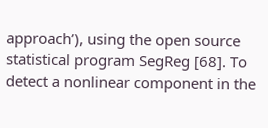approach’), using the open source statistical program SegReg [68]. To detect a nonlinear component in the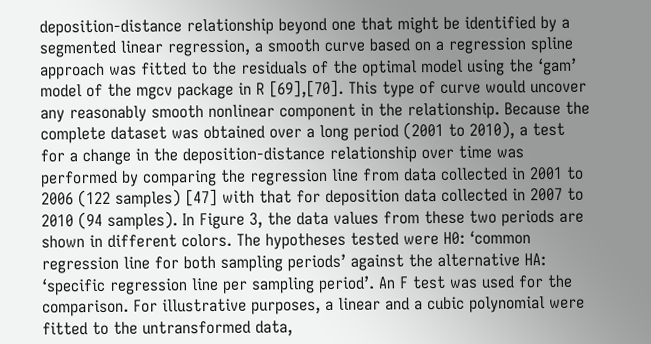deposition-distance relationship beyond one that might be identified by a segmented linear regression, a smooth curve based on a regression spline approach was fitted to the residuals of the optimal model using the ‘gam’ model of the mgcv package in R [69],[70]. This type of curve would uncover any reasonably smooth nonlinear component in the relationship. Because the complete dataset was obtained over a long period (2001 to 2010), a test for a change in the deposition-distance relationship over time was performed by comparing the regression line from data collected in 2001 to 2006 (122 samples) [47] with that for deposition data collected in 2007 to 2010 (94 samples). In Figure 3, the data values from these two periods are shown in different colors. The hypotheses tested were H0: ‘common regression line for both sampling periods’ against the alternative HA: ‘specific regression line per sampling period’. An F test was used for the comparison. For illustrative purposes, a linear and a cubic polynomial were fitted to the untransformed data,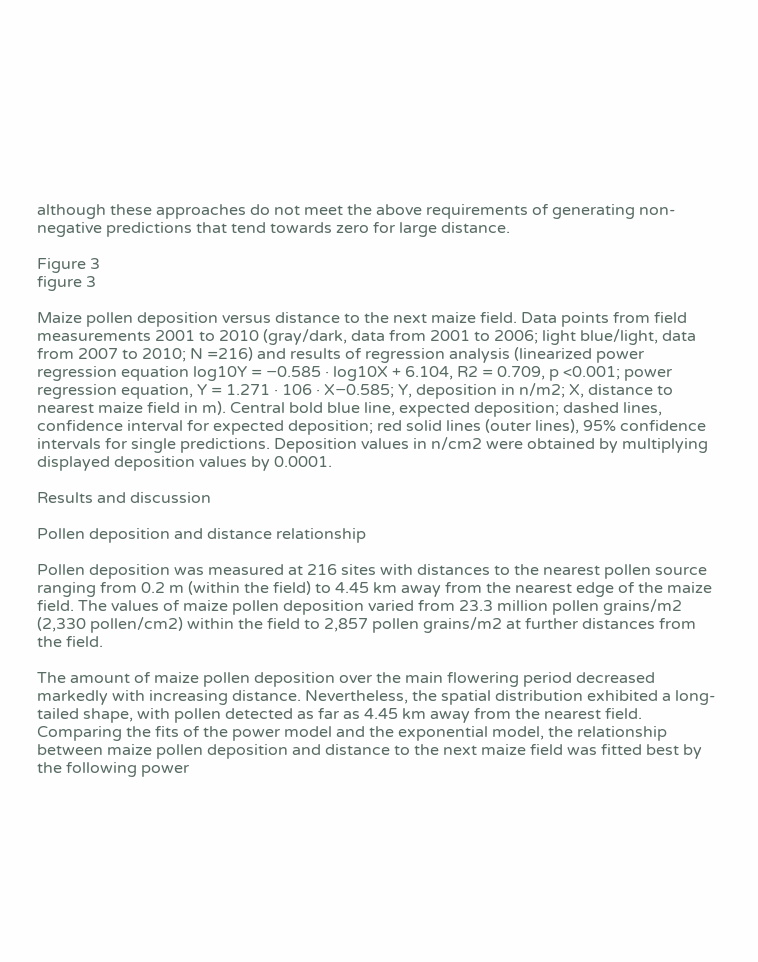although these approaches do not meet the above requirements of generating non-negative predictions that tend towards zero for large distance.

Figure 3
figure 3

Maize pollen deposition versus distance to the next maize field. Data points from field measurements 2001 to 2010 (gray/dark, data from 2001 to 2006; light blue/light, data from 2007 to 2010; N =216) and results of regression analysis (linearized power regression equation log10Y = −0.585 · log10X + 6.104, R2 = 0.709, p <0.001; power regression equation, Y = 1.271 · 106 · X−0.585; Y, deposition in n/m2; X, distance to nearest maize field in m). Central bold blue line, expected deposition; dashed lines, confidence interval for expected deposition; red solid lines (outer lines), 95% confidence intervals for single predictions. Deposition values in n/cm2 were obtained by multiplying displayed deposition values by 0.0001.

Results and discussion

Pollen deposition and distance relationship

Pollen deposition was measured at 216 sites with distances to the nearest pollen source ranging from 0.2 m (within the field) to 4.45 km away from the nearest edge of the maize field. The values of maize pollen deposition varied from 23.3 million pollen grains/m2 (2,330 pollen/cm2) within the field to 2,857 pollen grains/m2 at further distances from the field.

The amount of maize pollen deposition over the main flowering period decreased markedly with increasing distance. Nevertheless, the spatial distribution exhibited a long-tailed shape, with pollen detected as far as 4.45 km away from the nearest field. Comparing the fits of the power model and the exponential model, the relationship between maize pollen deposition and distance to the next maize field was fitted best by the following power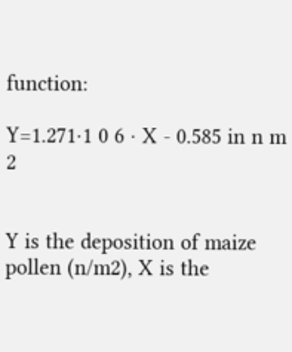function:

Y=1.271·1 0 6 · X - 0.585 in n m 2


Y is the deposition of maize pollen (n/m2), X is the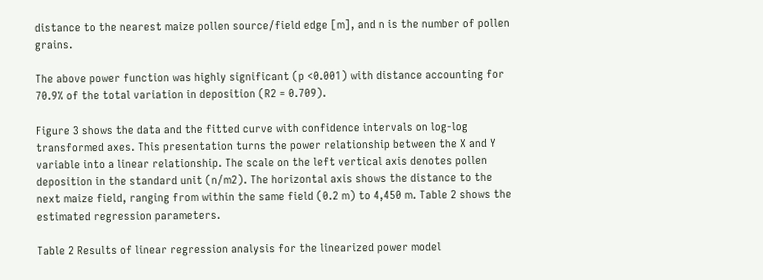distance to the nearest maize pollen source/field edge [m], and n is the number of pollen grains.

The above power function was highly significant (p <0.001) with distance accounting for 70.9% of the total variation in deposition (R2 = 0.709).

Figure 3 shows the data and the fitted curve with confidence intervals on log-log transformed axes. This presentation turns the power relationship between the X and Y variable into a linear relationship. The scale on the left vertical axis denotes pollen deposition in the standard unit (n/m2). The horizontal axis shows the distance to the next maize field, ranging from within the same field (0.2 m) to 4,450 m. Table 2 shows the estimated regression parameters.

Table 2 Results of linear regression analysis for the linearized power model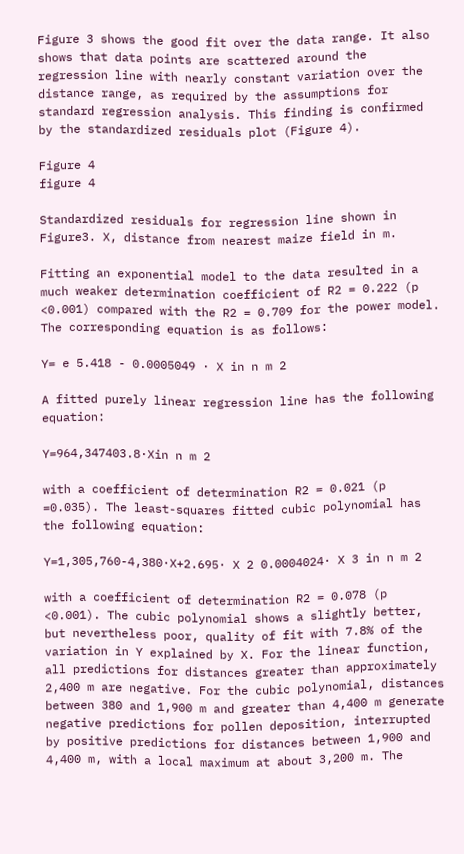Figure 3 shows the good fit over the data range. It also shows that data points are scattered around the regression line with nearly constant variation over the distance range, as required by the assumptions for standard regression analysis. This finding is confirmed by the standardized residuals plot (Figure 4).

Figure 4
figure 4

Standardized residuals for regression line shown in Figure3. X, distance from nearest maize field in m.

Fitting an exponential model to the data resulted in a much weaker determination coefficient of R2 = 0.222 (p <0.001) compared with the R2 = 0.709 for the power model. The corresponding equation is as follows:

Y= e 5.418 - 0.0005049 · X in n m 2

A fitted purely linear regression line has the following equation:

Y=964,347403.8·Xin n m 2

with a coefficient of determination R2 = 0.021 (p =0.035). The least-squares fitted cubic polynomial has the following equation:

Y=1,305,760-4,380·X+2.695· X 2 0.0004024· X 3 in n m 2

with a coefficient of determination R2 = 0.078 (p <0.001). The cubic polynomial shows a slightly better, but nevertheless poor, quality of fit with 7.8% of the variation in Y explained by X. For the linear function, all predictions for distances greater than approximately 2,400 m are negative. For the cubic polynomial, distances between 380 and 1,900 m and greater than 4,400 m generate negative predictions for pollen deposition, interrupted by positive predictions for distances between 1,900 and 4,400 m, with a local maximum at about 3,200 m. The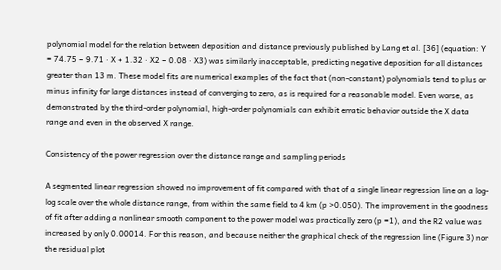polynomial model for the relation between deposition and distance previously published by Lang et al. [36] (equation: Y = 74.75 − 9.71 · X + 1.32 · X2 − 0.08 · X3) was similarly inacceptable, predicting negative deposition for all distances greater than 13 m. These model fits are numerical examples of the fact that (non-constant) polynomials tend to plus or minus infinity for large distances instead of converging to zero, as is required for a reasonable model. Even worse, as demonstrated by the third-order polynomial, high-order polynomials can exhibit erratic behavior outside the X data range and even in the observed X range.

Consistency of the power regression over the distance range and sampling periods

A segmented linear regression showed no improvement of fit compared with that of a single linear regression line on a log-log scale over the whole distance range, from within the same field to 4 km (p >0.050). The improvement in the goodness of fit after adding a nonlinear smooth component to the power model was practically zero (p =1), and the R2 value was increased by only 0.00014. For this reason, and because neither the graphical check of the regression line (Figure 3) nor the residual plot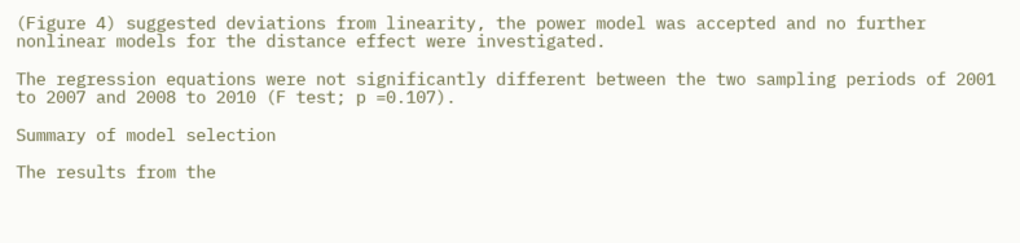(Figure 4) suggested deviations from linearity, the power model was accepted and no further nonlinear models for the distance effect were investigated.

The regression equations were not significantly different between the two sampling periods of 2001 to 2007 and 2008 to 2010 (F test; p =0.107).

Summary of model selection

The results from the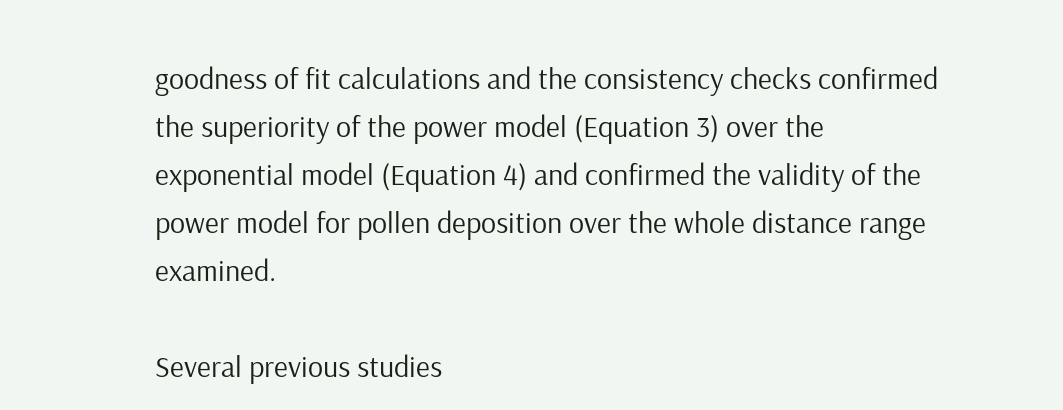goodness of fit calculations and the consistency checks confirmed the superiority of the power model (Equation 3) over the exponential model (Equation 4) and confirmed the validity of the power model for pollen deposition over the whole distance range examined.

Several previous studies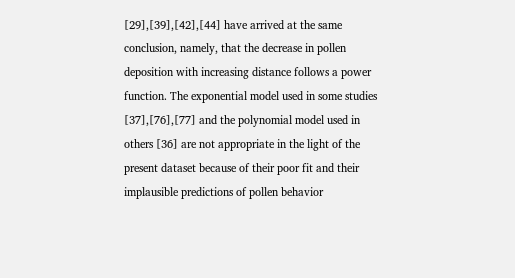[29],[39],[42],[44] have arrived at the same conclusion, namely, that the decrease in pollen deposition with increasing distance follows a power function. The exponential model used in some studies [37],[76],[77] and the polynomial model used in others [36] are not appropriate in the light of the present dataset because of their poor fit and their implausible predictions of pollen behavior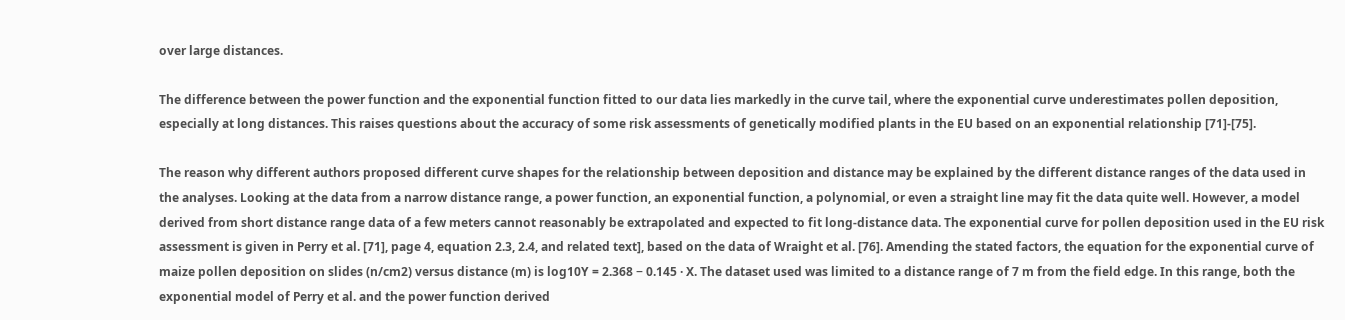over large distances.

The difference between the power function and the exponential function fitted to our data lies markedly in the curve tail, where the exponential curve underestimates pollen deposition, especially at long distances. This raises questions about the accuracy of some risk assessments of genetically modified plants in the EU based on an exponential relationship [71]-[75].

The reason why different authors proposed different curve shapes for the relationship between deposition and distance may be explained by the different distance ranges of the data used in the analyses. Looking at the data from a narrow distance range, a power function, an exponential function, a polynomial, or even a straight line may fit the data quite well. However, a model derived from short distance range data of a few meters cannot reasonably be extrapolated and expected to fit long-distance data. The exponential curve for pollen deposition used in the EU risk assessment is given in Perry et al. [71], page 4, equation 2.3, 2.4, and related text], based on the data of Wraight et al. [76]. Amending the stated factors, the equation for the exponential curve of maize pollen deposition on slides (n/cm2) versus distance (m) is log10Y = 2.368 − 0.145 · X. The dataset used was limited to a distance range of 7 m from the field edge. In this range, both the exponential model of Perry et al. and the power function derived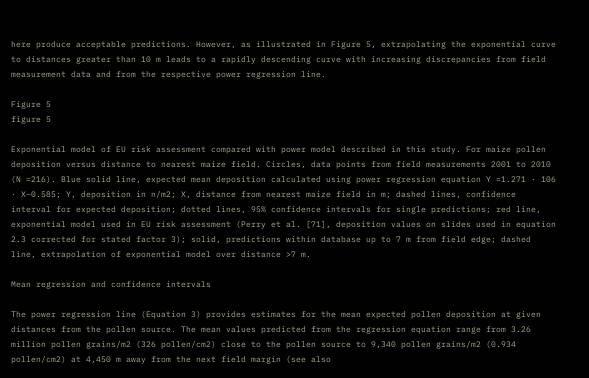here produce acceptable predictions. However, as illustrated in Figure 5, extrapolating the exponential curve to distances greater than 10 m leads to a rapidly descending curve with increasing discrepancies from field measurement data and from the respective power regression line.

Figure 5
figure 5

Exponential model of EU risk assessment compared with power model described in this study. For maize pollen deposition versus distance to nearest maize field. Circles, data points from field measurements 2001 to 2010 (N =216). Blue solid line, expected mean deposition calculated using power regression equation Y =1.271 · 106 · X−0.585; Y, deposition in n/m2; X, distance from nearest maize field in m; dashed lines, confidence interval for expected deposition; dotted lines, 95% confidence intervals for single predictions; red line, exponential model used in EU risk assessment (Perry et al. [71], deposition values on slides used in equation 2.3 corrected for stated factor 3); solid, predictions within database up to 7 m from field edge; dashed line, extrapolation of exponential model over distance >7 m.

Mean regression and confidence intervals

The power regression line (Equation 3) provides estimates for the mean expected pollen deposition at given distances from the pollen source. The mean values predicted from the regression equation range from 3.26 million pollen grains/m2 (326 pollen/cm2) close to the pollen source to 9,340 pollen grains/m2 (0.934 pollen/cm2) at 4,450 m away from the next field margin (see also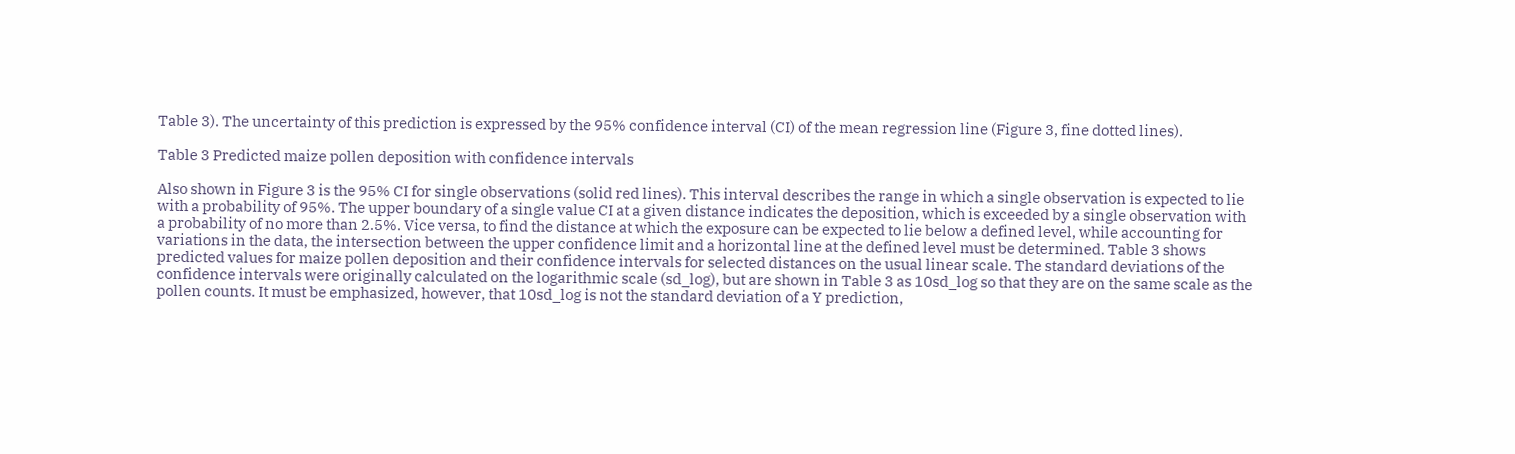Table 3). The uncertainty of this prediction is expressed by the 95% confidence interval (CI) of the mean regression line (Figure 3, fine dotted lines).

Table 3 Predicted maize pollen deposition with confidence intervals

Also shown in Figure 3 is the 95% CI for single observations (solid red lines). This interval describes the range in which a single observation is expected to lie with a probability of 95%. The upper boundary of a single value CI at a given distance indicates the deposition, which is exceeded by a single observation with a probability of no more than 2.5%. Vice versa, to find the distance at which the exposure can be expected to lie below a defined level, while accounting for variations in the data, the intersection between the upper confidence limit and a horizontal line at the defined level must be determined. Table 3 shows predicted values for maize pollen deposition and their confidence intervals for selected distances on the usual linear scale. The standard deviations of the confidence intervals were originally calculated on the logarithmic scale (sd_log), but are shown in Table 3 as 10sd_log so that they are on the same scale as the pollen counts. It must be emphasized, however, that 10sd_log is not the standard deviation of a Y prediction,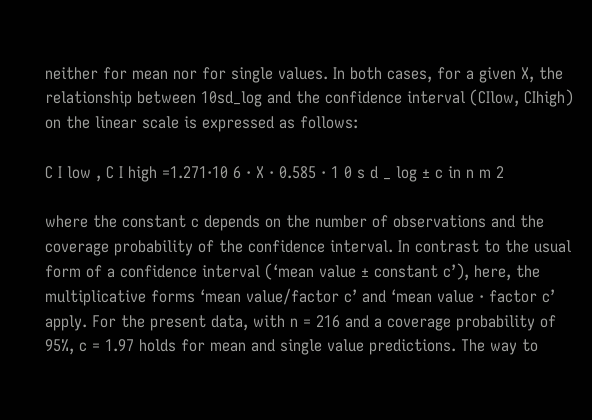neither for mean nor for single values. In both cases, for a given X, the relationship between 10sd_log and the confidence interval (CIlow, CIhigh) on the linear scale is expressed as follows:

C I low , C I high =1.271·10 6 · X · 0.585 · 1 0 s d _ log ± c in n m 2

where the constant c depends on the number of observations and the coverage probability of the confidence interval. In contrast to the usual form of a confidence interval (‘mean value ± constant c’), here, the multiplicative forms ‘mean value/factor c’ and ‘mean value · factor c’ apply. For the present data, with n = 216 and a coverage probability of 95%, c = 1.97 holds for mean and single value predictions. The way to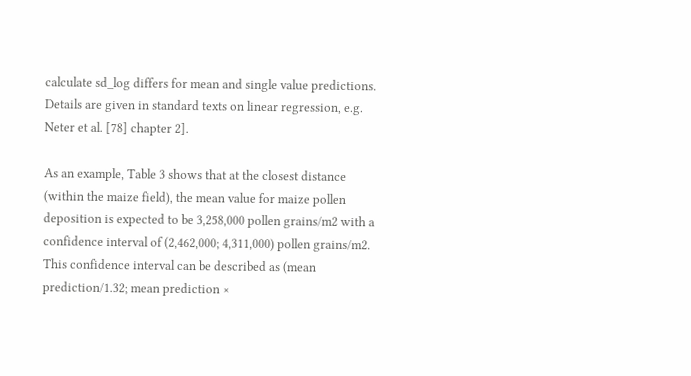calculate sd_log differs for mean and single value predictions. Details are given in standard texts on linear regression, e.g. Neter et al. [78] chapter 2].

As an example, Table 3 shows that at the closest distance (within the maize field), the mean value for maize pollen deposition is expected to be 3,258,000 pollen grains/m2 with a confidence interval of (2,462,000; 4,311,000) pollen grains/m2. This confidence interval can be described as (mean prediction/1.32; mean prediction ×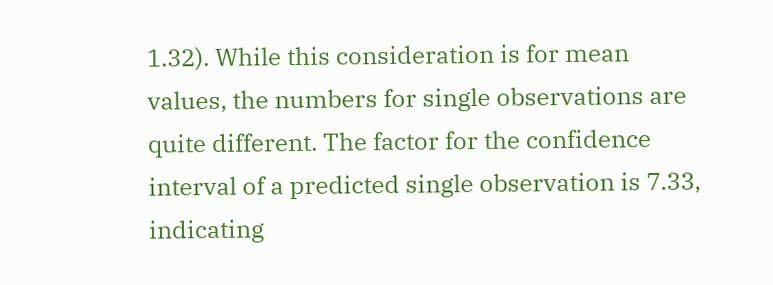1.32). While this consideration is for mean values, the numbers for single observations are quite different. The factor for the confidence interval of a predicted single observation is 7.33, indicating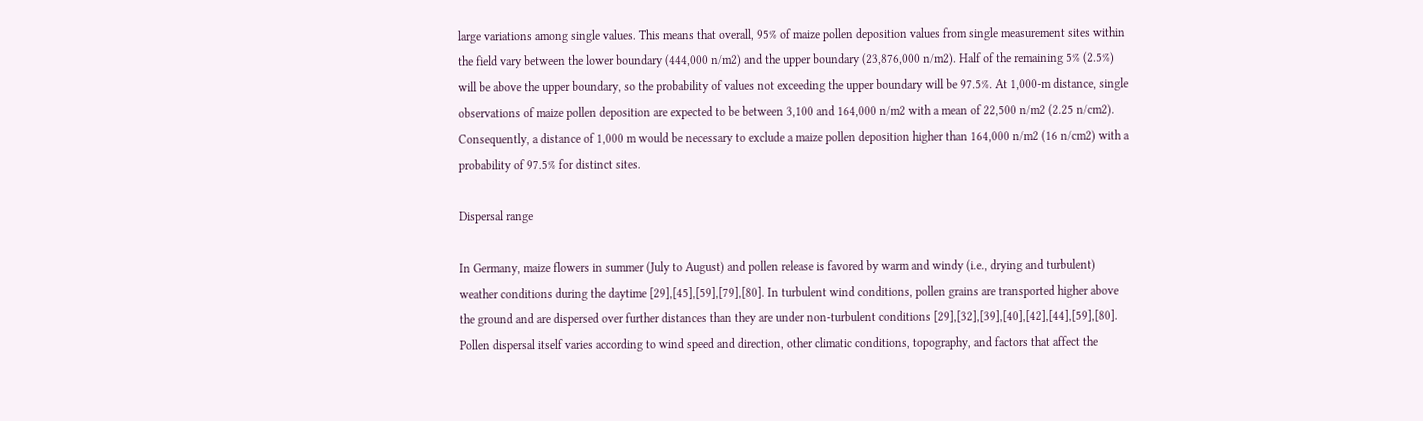large variations among single values. This means that overall, 95% of maize pollen deposition values from single measurement sites within the field vary between the lower boundary (444,000 n/m2) and the upper boundary (23,876,000 n/m2). Half of the remaining 5% (2.5%) will be above the upper boundary, so the probability of values not exceeding the upper boundary will be 97.5%. At 1,000-m distance, single observations of maize pollen deposition are expected to be between 3,100 and 164,000 n/m2 with a mean of 22,500 n/m2 (2.25 n/cm2). Consequently, a distance of 1,000 m would be necessary to exclude a maize pollen deposition higher than 164,000 n/m2 (16 n/cm2) with a probability of 97.5% for distinct sites.

Dispersal range

In Germany, maize flowers in summer (July to August) and pollen release is favored by warm and windy (i.e., drying and turbulent) weather conditions during the daytime [29],[45],[59],[79],[80]. In turbulent wind conditions, pollen grains are transported higher above the ground and are dispersed over further distances than they are under non-turbulent conditions [29],[32],[39],[40],[42],[44],[59],[80]. Pollen dispersal itself varies according to wind speed and direction, other climatic conditions, topography, and factors that affect the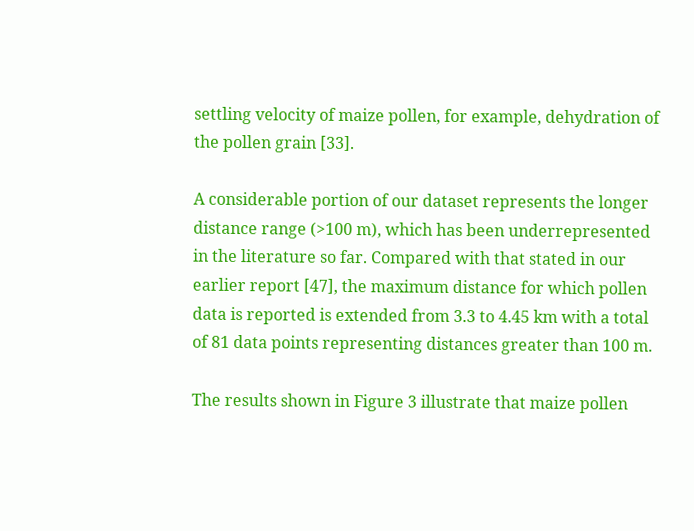settling velocity of maize pollen, for example, dehydration of the pollen grain [33].

A considerable portion of our dataset represents the longer distance range (>100 m), which has been underrepresented in the literature so far. Compared with that stated in our earlier report [47], the maximum distance for which pollen data is reported is extended from 3.3 to 4.45 km with a total of 81 data points representing distances greater than 100 m.

The results shown in Figure 3 illustrate that maize pollen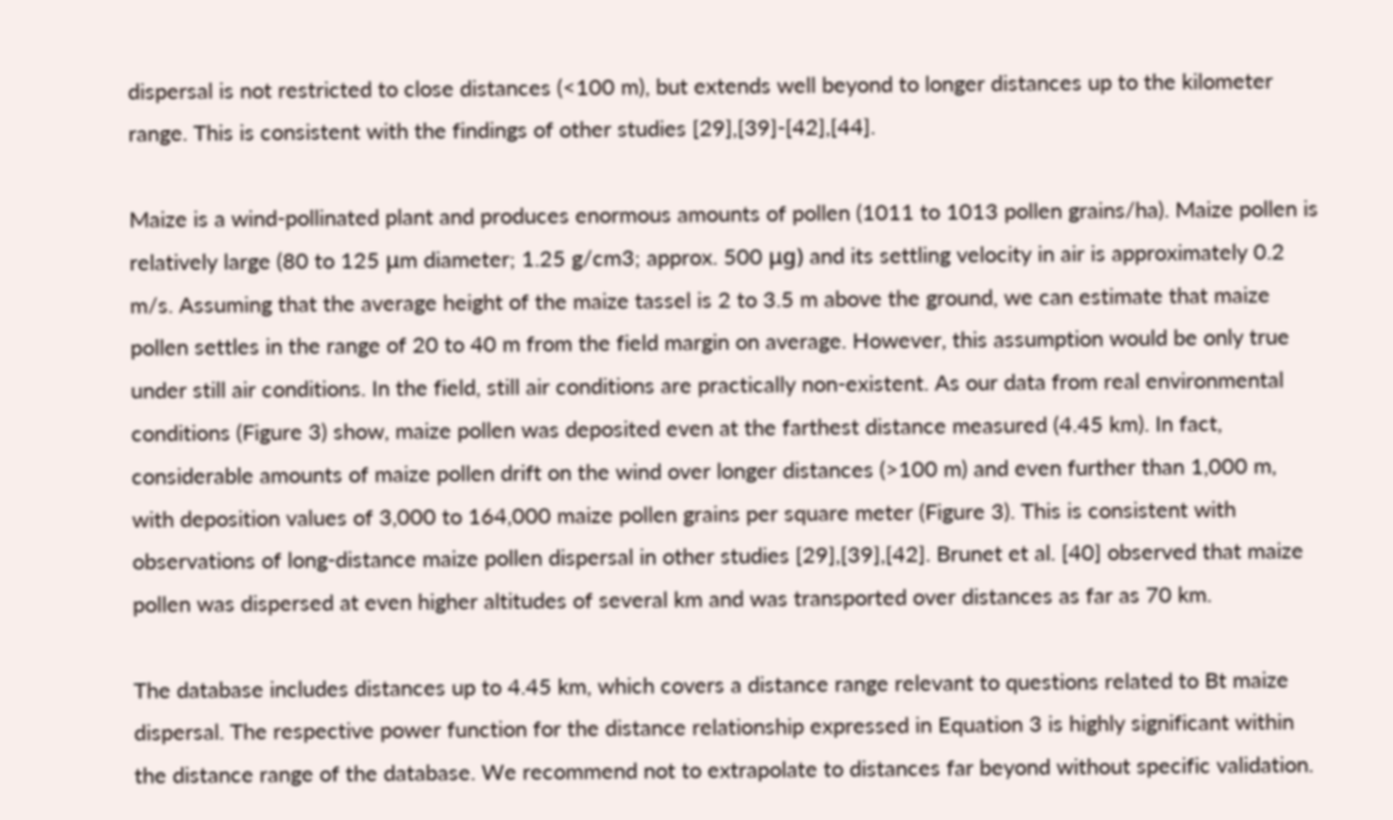dispersal is not restricted to close distances (<100 m), but extends well beyond to longer distances up to the kilometer range. This is consistent with the findings of other studies [29],[39]-[42],[44].

Maize is a wind-pollinated plant and produces enormous amounts of pollen (1011 to 1013 pollen grains/ha). Maize pollen is relatively large (80 to 125 μm diameter; 1.25 g/cm3; approx. 500 μg) and its settling velocity in air is approximately 0.2 m/s. Assuming that the average height of the maize tassel is 2 to 3.5 m above the ground, we can estimate that maize pollen settles in the range of 20 to 40 m from the field margin on average. However, this assumption would be only true under still air conditions. In the field, still air conditions are practically non-existent. As our data from real environmental conditions (Figure 3) show, maize pollen was deposited even at the farthest distance measured (4.45 km). In fact, considerable amounts of maize pollen drift on the wind over longer distances (>100 m) and even further than 1,000 m, with deposition values of 3,000 to 164,000 maize pollen grains per square meter (Figure 3). This is consistent with observations of long-distance maize pollen dispersal in other studies [29],[39],[42]. Brunet et al. [40] observed that maize pollen was dispersed at even higher altitudes of several km and was transported over distances as far as 70 km.

The database includes distances up to 4.45 km, which covers a distance range relevant to questions related to Bt maize dispersal. The respective power function for the distance relationship expressed in Equation 3 is highly significant within the distance range of the database. We recommend not to extrapolate to distances far beyond without specific validation.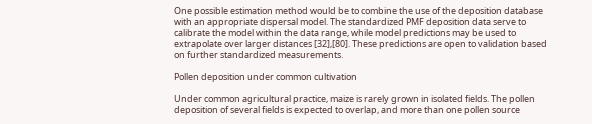One possible estimation method would be to combine the use of the deposition database with an appropriate dispersal model. The standardized PMF deposition data serve to calibrate the model within the data range, while model predictions may be used to extrapolate over larger distances [32],[80]. These predictions are open to validation based on further standardized measurements.

Pollen deposition under common cultivation

Under common agricultural practice, maize is rarely grown in isolated fields. The pollen deposition of several fields is expected to overlap, and more than one pollen source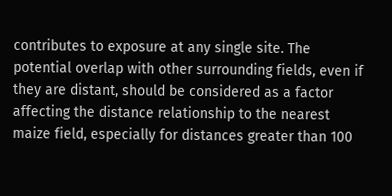contributes to exposure at any single site. The potential overlap with other surrounding fields, even if they are distant, should be considered as a factor affecting the distance relationship to the nearest maize field, especially for distances greater than 100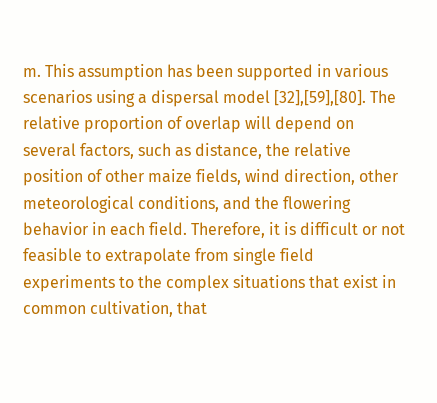m. This assumption has been supported in various scenarios using a dispersal model [32],[59],[80]. The relative proportion of overlap will depend on several factors, such as distance, the relative position of other maize fields, wind direction, other meteorological conditions, and the flowering behavior in each field. Therefore, it is difficult or not feasible to extrapolate from single field experiments to the complex situations that exist in common cultivation, that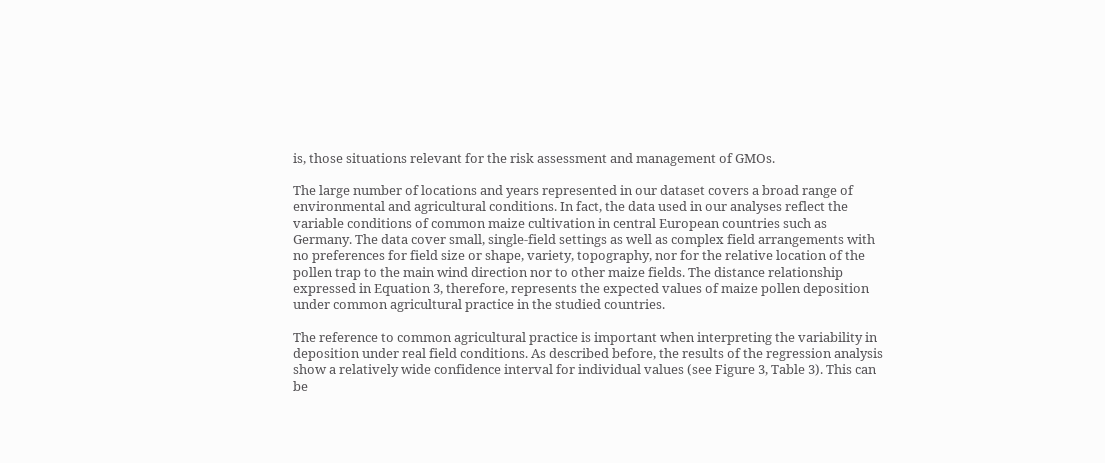is, those situations relevant for the risk assessment and management of GMOs.

The large number of locations and years represented in our dataset covers a broad range of environmental and agricultural conditions. In fact, the data used in our analyses reflect the variable conditions of common maize cultivation in central European countries such as Germany. The data cover small, single-field settings as well as complex field arrangements with no preferences for field size or shape, variety, topography, nor for the relative location of the pollen trap to the main wind direction nor to other maize fields. The distance relationship expressed in Equation 3, therefore, represents the expected values of maize pollen deposition under common agricultural practice in the studied countries.

The reference to common agricultural practice is important when interpreting the variability in deposition under real field conditions. As described before, the results of the regression analysis show a relatively wide confidence interval for individual values (see Figure 3, Table 3). This can be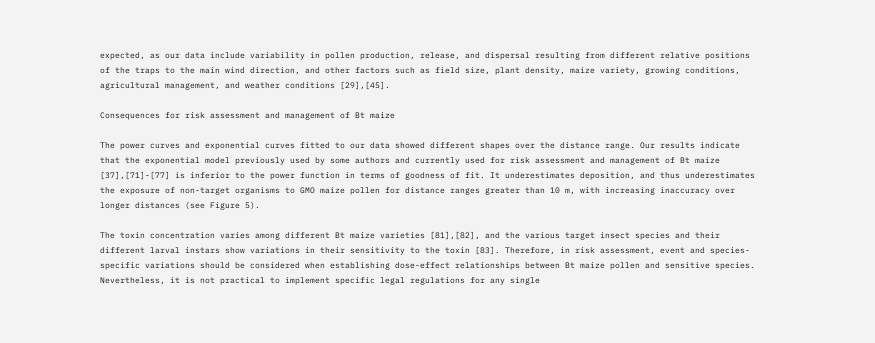expected, as our data include variability in pollen production, release, and dispersal resulting from different relative positions of the traps to the main wind direction, and other factors such as field size, plant density, maize variety, growing conditions, agricultural management, and weather conditions [29],[45].

Consequences for risk assessment and management of Bt maize

The power curves and exponential curves fitted to our data showed different shapes over the distance range. Our results indicate that the exponential model previously used by some authors and currently used for risk assessment and management of Bt maize [37],[71]-[77] is inferior to the power function in terms of goodness of fit. It underestimates deposition, and thus underestimates the exposure of non-target organisms to GMO maize pollen for distance ranges greater than 10 m, with increasing inaccuracy over longer distances (see Figure 5).

The toxin concentration varies among different Bt maize varieties [81],[82], and the various target insect species and their different larval instars show variations in their sensitivity to the toxin [83]. Therefore, in risk assessment, event and species-specific variations should be considered when establishing dose-effect relationships between Bt maize pollen and sensitive species. Nevertheless, it is not practical to implement specific legal regulations for any single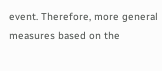event. Therefore, more general measures based on the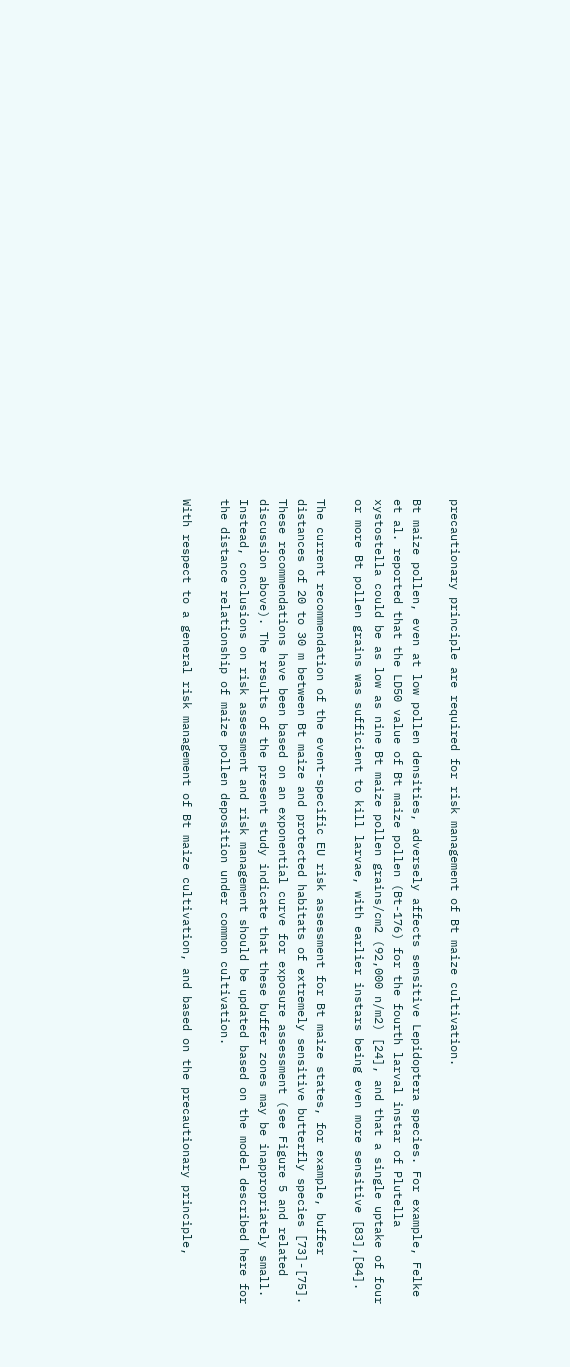precautionary principle are required for risk management of Bt maize cultivation.

Bt maize pollen, even at low pollen densities, adversely affects sensitive Lepidoptera species. For example, Felke et al. reported that the LD50 value of Bt maize pollen (Bt-176) for the fourth larval instar of Plutella xystostella could be as low as nine Bt maize pollen grains/cm2 (92,000 n/m2) [24], and that a single uptake of four or more Bt pollen grains was sufficient to kill larvae, with earlier instars being even more sensitive [83],[84].

The current recommendation of the event-specific EU risk assessment for Bt maize states, for example, buffer distances of 20 to 30 m between Bt maize and protected habitats of extremely sensitive butterfly species [73]-[75]. These recommendations have been based on an exponential curve for exposure assessment (see Figure 5 and related discussion above). The results of the present study indicate that these buffer zones may be inappropriately small. Instead, conclusions on risk assessment and risk management should be updated based on the model described here for the distance relationship of maize pollen deposition under common cultivation.

With respect to a general risk management of Bt maize cultivation, and based on the precautionary principle,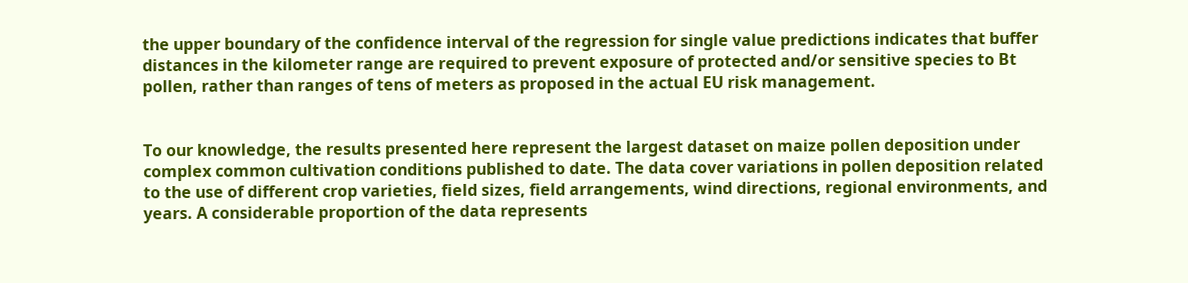the upper boundary of the confidence interval of the regression for single value predictions indicates that buffer distances in the kilometer range are required to prevent exposure of protected and/or sensitive species to Bt pollen, rather than ranges of tens of meters as proposed in the actual EU risk management.


To our knowledge, the results presented here represent the largest dataset on maize pollen deposition under complex common cultivation conditions published to date. The data cover variations in pollen deposition related to the use of different crop varieties, field sizes, field arrangements, wind directions, regional environments, and years. A considerable proportion of the data represents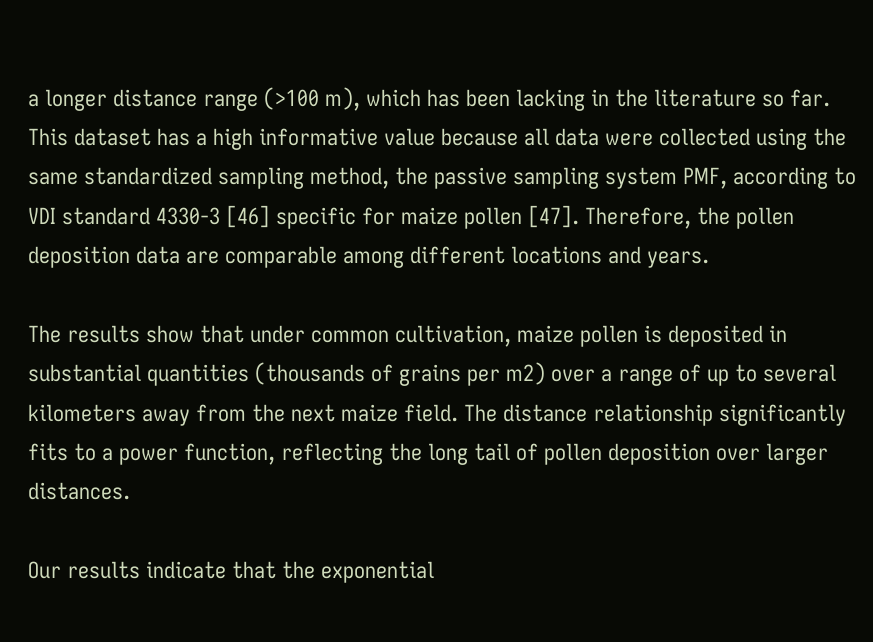a longer distance range (>100 m), which has been lacking in the literature so far. This dataset has a high informative value because all data were collected using the same standardized sampling method, the passive sampling system PMF, according to VDI standard 4330-3 [46] specific for maize pollen [47]. Therefore, the pollen deposition data are comparable among different locations and years.

The results show that under common cultivation, maize pollen is deposited in substantial quantities (thousands of grains per m2) over a range of up to several kilometers away from the next maize field. The distance relationship significantly fits to a power function, reflecting the long tail of pollen deposition over larger distances.

Our results indicate that the exponential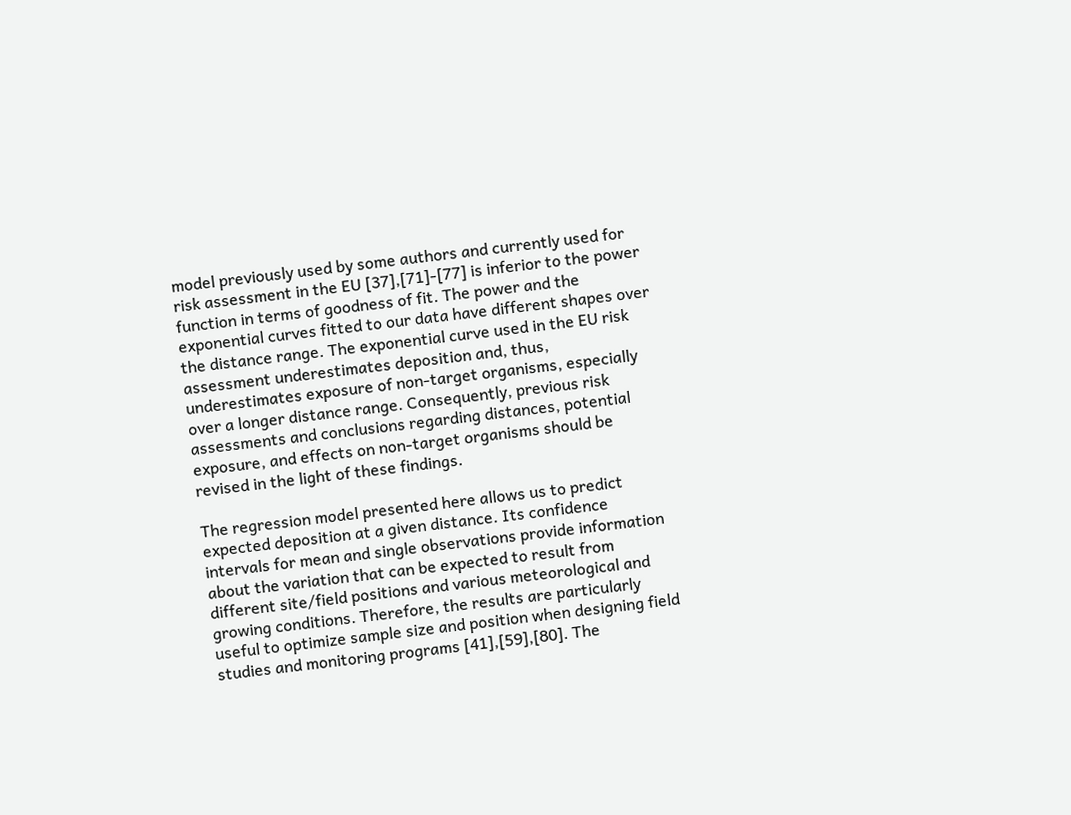model previously used by some authors and currently used for risk assessment in the EU [37],[71]-[77] is inferior to the power function in terms of goodness of fit. The power and the exponential curves fitted to our data have different shapes over the distance range. The exponential curve used in the EU risk assessment underestimates deposition and, thus, underestimates exposure of non-target organisms, especially over a longer distance range. Consequently, previous risk assessments and conclusions regarding distances, potential exposure, and effects on non-target organisms should be revised in the light of these findings.

The regression model presented here allows us to predict expected deposition at a given distance. Its confidence intervals for mean and single observations provide information about the variation that can be expected to result from different site/field positions and various meteorological and growing conditions. Therefore, the results are particularly useful to optimize sample size and position when designing field studies and monitoring programs [41],[59],[80]. The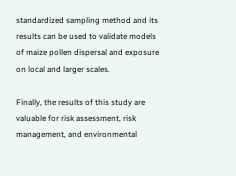standardized sampling method and its results can be used to validate models of maize pollen dispersal and exposure on local and larger scales.

Finally, the results of this study are valuable for risk assessment, risk management, and environmental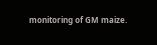monitoring of GM maize.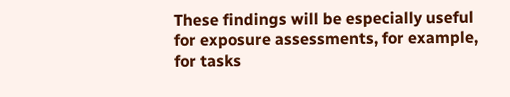These findings will be especially useful for exposure assessments, for example, for tasks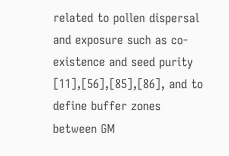related to pollen dispersal and exposure such as co-existence and seed purity [11],[56],[85],[86], and to define buffer zones between GM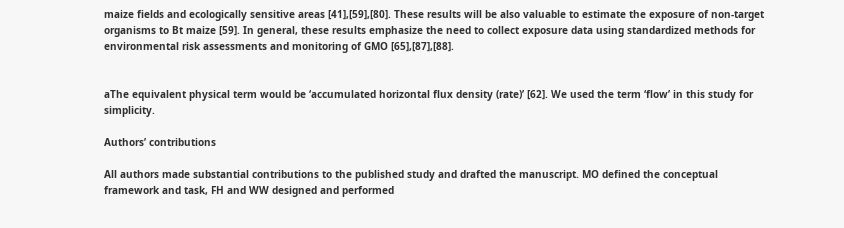maize fields and ecologically sensitive areas [41],[59],[80]. These results will be also valuable to estimate the exposure of non-target organisms to Bt maize [59]. In general, these results emphasize the need to collect exposure data using standardized methods for environmental risk assessments and monitoring of GMO [65],[87],[88].


aThe equivalent physical term would be ‘accumulated horizontal flux density (rate)’ [62]. We used the term ‘flow’ in this study for simplicity.

Authors’ contributions

All authors made substantial contributions to the published study and drafted the manuscript. MO defined the conceptual framework and task, FH and WW designed and performed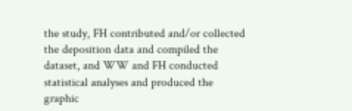the study, FH contributed and/or collected the deposition data and compiled the dataset, and WW and FH conducted statistical analyses and produced the graphic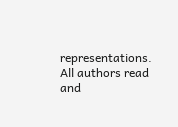representations. All authors read and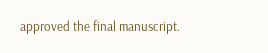approved the final manuscript.